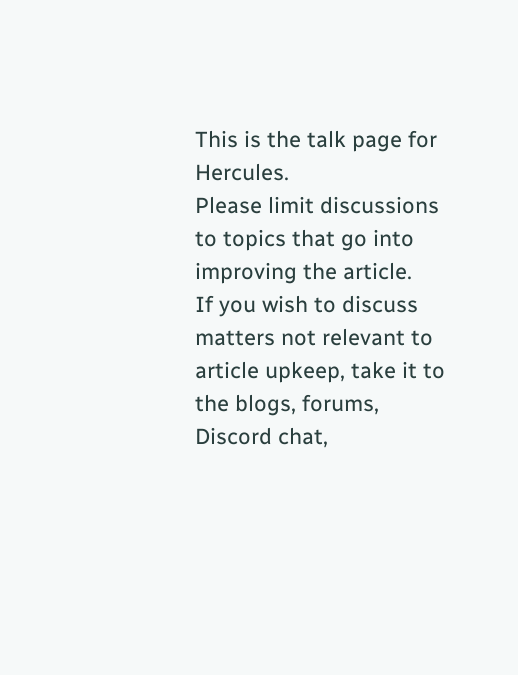This is the talk page for Hercules.
Please limit discussions to topics that go into improving the article.
If you wish to discuss matters not relevant to article upkeep, take it to the blogs, forums,
Discord chat,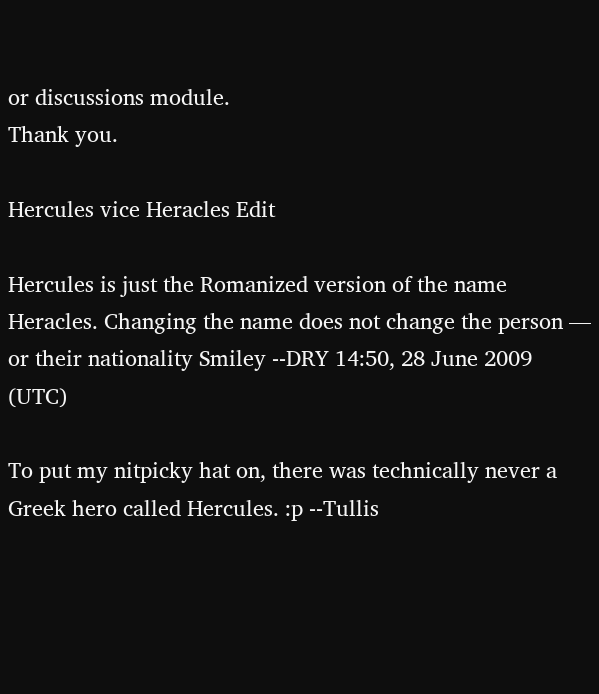or discussions module.
Thank you.

Hercules vice Heracles Edit

Hercules is just the Romanized version of the name Heracles. Changing the name does not change the person — or their nationality Smiley --DRY 14:50, 28 June 2009 (UTC)

To put my nitpicky hat on, there was technically never a Greek hero called Hercules. :p --Tullis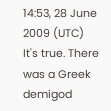14:53, 28 June 2009 (UTC)
It's true. There was a Greek demigod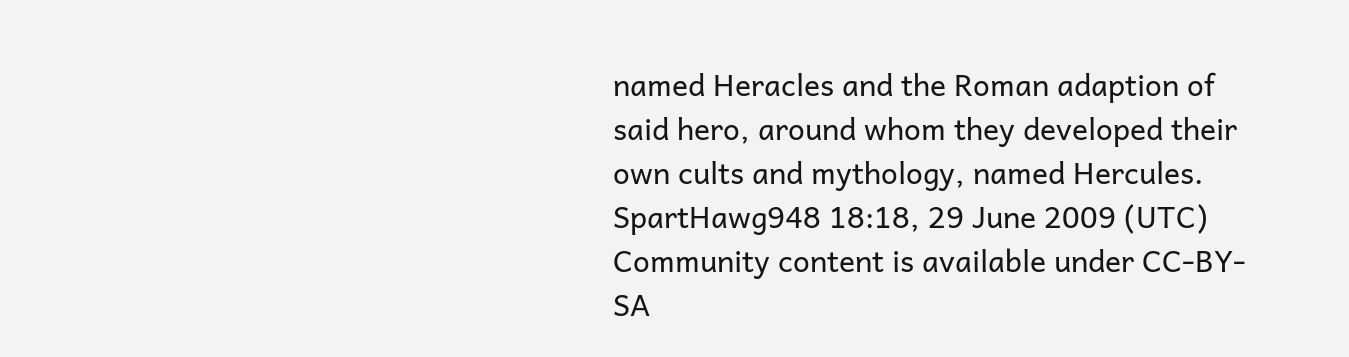named Heracles and the Roman adaption of said hero, around whom they developed their own cults and mythology, named Hercules. SpartHawg948 18:18, 29 June 2009 (UTC)
Community content is available under CC-BY-SA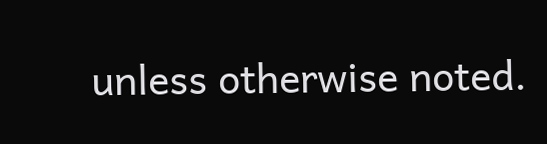unless otherwise noted.